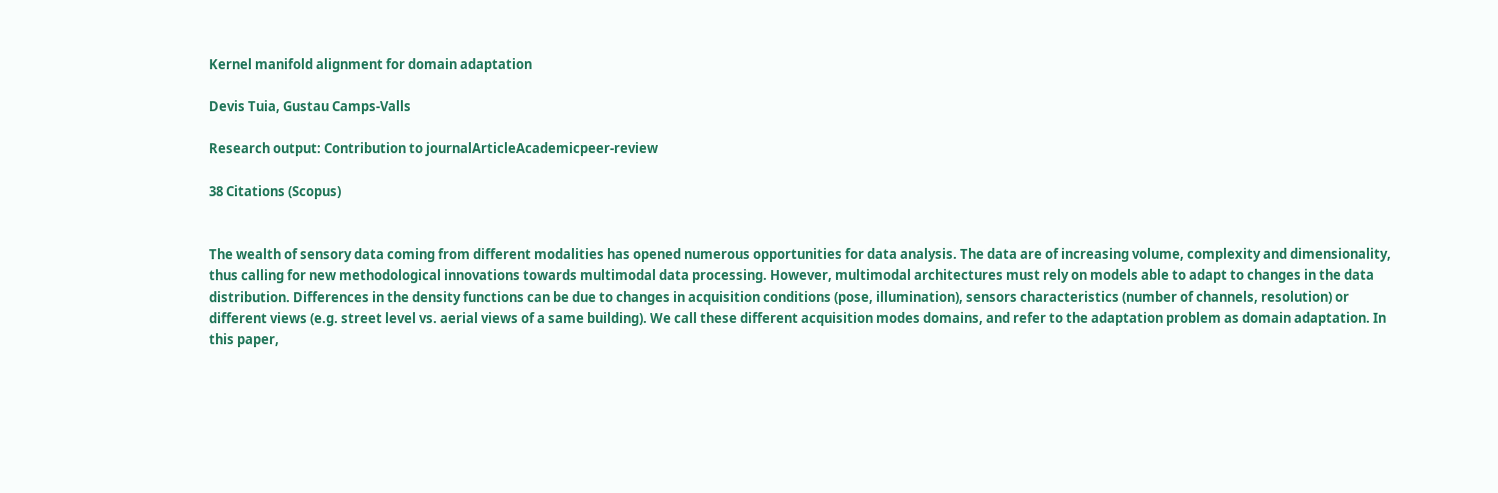Kernel manifold alignment for domain adaptation

Devis Tuia, Gustau Camps-Valls

Research output: Contribution to journalArticleAcademicpeer-review

38 Citations (Scopus)


The wealth of sensory data coming from different modalities has opened numerous opportunities for data analysis. The data are of increasing volume, complexity and dimensionality, thus calling for new methodological innovations towards multimodal data processing. However, multimodal architectures must rely on models able to adapt to changes in the data distribution. Differences in the density functions can be due to changes in acquisition conditions (pose, illumination), sensors characteristics (number of channels, resolution) or different views (e.g. street level vs. aerial views of a same building). We call these different acquisition modes domains, and refer to the adaptation problem as domain adaptation. In this paper,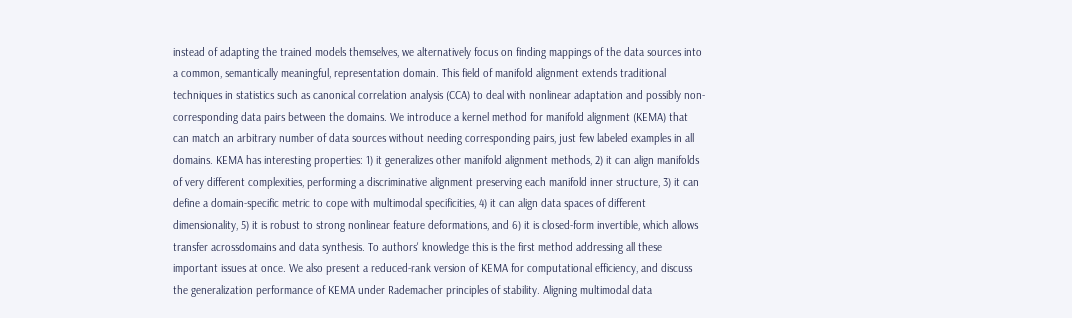instead of adapting the trained models themselves, we alternatively focus on finding mappings of the data sources into a common, semantically meaningful, representation domain. This field of manifold alignment extends traditional techniques in statistics such as canonical correlation analysis (CCA) to deal with nonlinear adaptation and possibly non-corresponding data pairs between the domains. We introduce a kernel method for manifold alignment (KEMA) that can match an arbitrary number of data sources without needing corresponding pairs, just few labeled examples in all domains. KEMA has interesting properties: 1) it generalizes other manifold alignment methods, 2) it can align manifolds of very different complexities, performing a discriminative alignment preserving each manifold inner structure, 3) it can define a domain-specific metric to cope with multimodal specificities, 4) it can align data spaces of different dimensionality, 5) it is robust to strong nonlinear feature deformations, and 6) it is closed-form invertible, which allows transfer acrossdomains and data synthesis. To authors' knowledge this is the first method addressing all these important issues at once. We also present a reduced-rank version of KEMA for computational efficiency, and discuss the generalization performance of KEMA under Rademacher principles of stability. Aligning multimodal data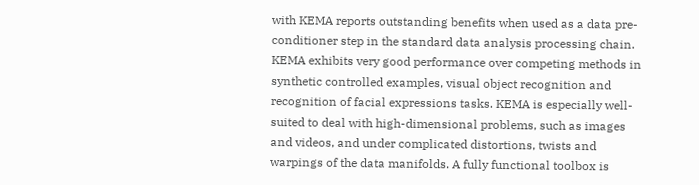with KEMA reports outstanding benefits when used as a data pre-conditioner step in the standard data analysis processing chain. KEMA exhibits very good performance over competing methods in synthetic controlled examples, visual object recognition and recognition of facial expressions tasks. KEMA is especially well-suited to deal with high-dimensional problems, such as images and videos, and under complicated distortions, twists and warpings of the data manifolds. A fully functional toolbox is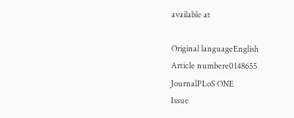available at

Original languageEnglish
Article numbere0148655
JournalPLoS ONE
Issue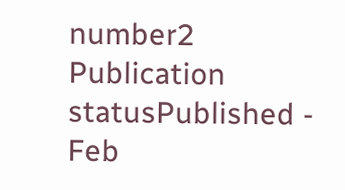number2
Publication statusPublished - Feb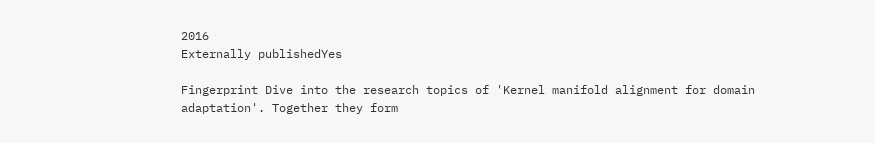2016
Externally publishedYes

Fingerprint Dive into the research topics of 'Kernel manifold alignment for domain adaptation'. Together they form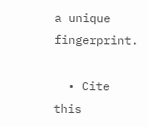a unique fingerprint.

  • Cite this